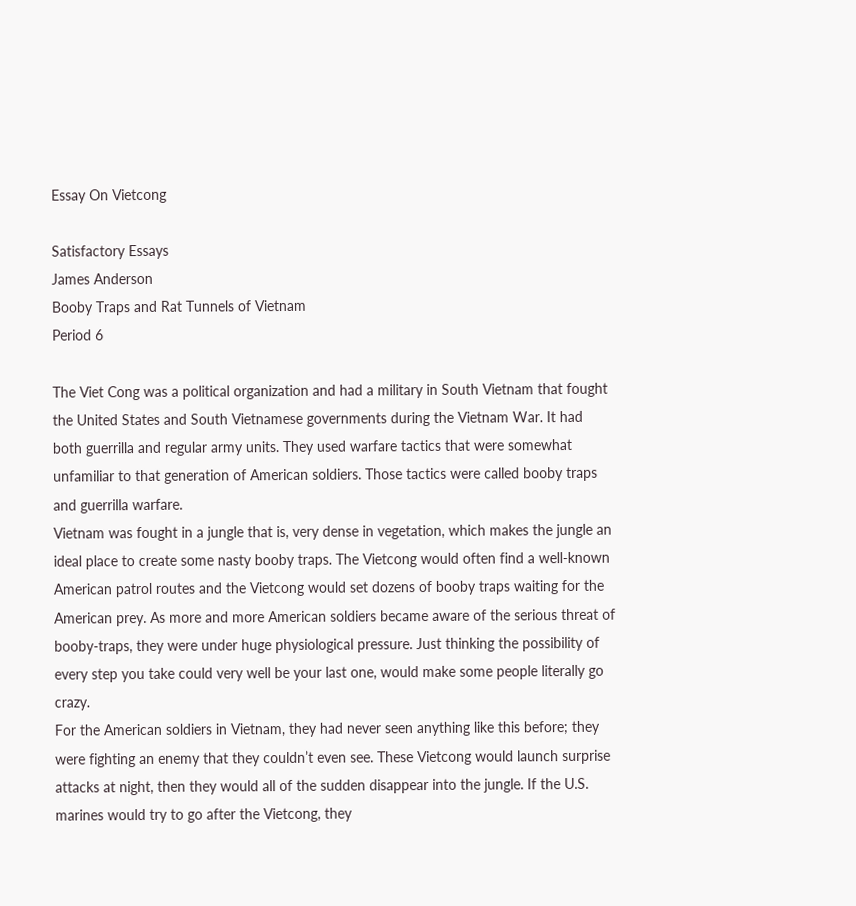Essay On Vietcong

Satisfactory Essays
James Anderson
Booby Traps and Rat Tunnels of Vietnam
Period 6

The Viet Cong was a political organization and had a military in South Vietnam that fought the United States and South Vietnamese governments during the Vietnam War. It had both guerrilla and regular army units. They used warfare tactics that were somewhat unfamiliar to that generation of American soldiers. Those tactics were called booby traps and guerrilla warfare.
Vietnam was fought in a jungle that is, very dense in vegetation, which makes the jungle an ideal place to create some nasty booby traps. The Vietcong would often find a well-known American patrol routes and the Vietcong would set dozens of booby traps waiting for the American prey. As more and more American soldiers became aware of the serious threat of booby-traps, they were under huge physiological pressure. Just thinking the possibility of every step you take could very well be your last one, would make some people literally go crazy.
For the American soldiers in Vietnam, they had never seen anything like this before; they were fighting an enemy that they couldn’t even see. These Vietcong would launch surprise attacks at night, then they would all of the sudden disappear into the jungle. If the U.S. marines would try to go after the Vietcong, they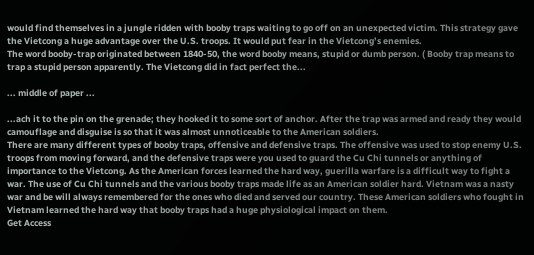would find themselves in a jungle ridden with booby traps waiting to go off on an unexpected victim. This strategy gave the Vietcong a huge advantage over the U.S. troops. It would put fear in the Vietcong’s enemies.
The word booby-trap originated between 1840-50, the word booby means, stupid or dumb person. ( Booby trap means to trap a stupid person apparently. The Vietcong did in fact perfect the...

... middle of paper ...

...ach it to the pin on the grenade; they hooked it to some sort of anchor. After the trap was armed and ready they would camouflage and disguise is so that it was almost unnoticeable to the American soldiers.
There are many different types of booby traps, offensive and defensive traps. The offensive was used to stop enemy U.S. troops from moving forward, and the defensive traps were you used to guard the Cu Chi tunnels or anything of importance to the Vietcong. As the American forces learned the hard way, guerilla warfare is a difficult way to fight a war. The use of Cu Chi tunnels and the various booby traps made life as an American soldier hard. Vietnam was a nasty war and be will always remembered for the ones who died and served our country. These American soldiers who fought in Vietnam learned the hard way that booby traps had a huge physiological impact on them.
Get Access